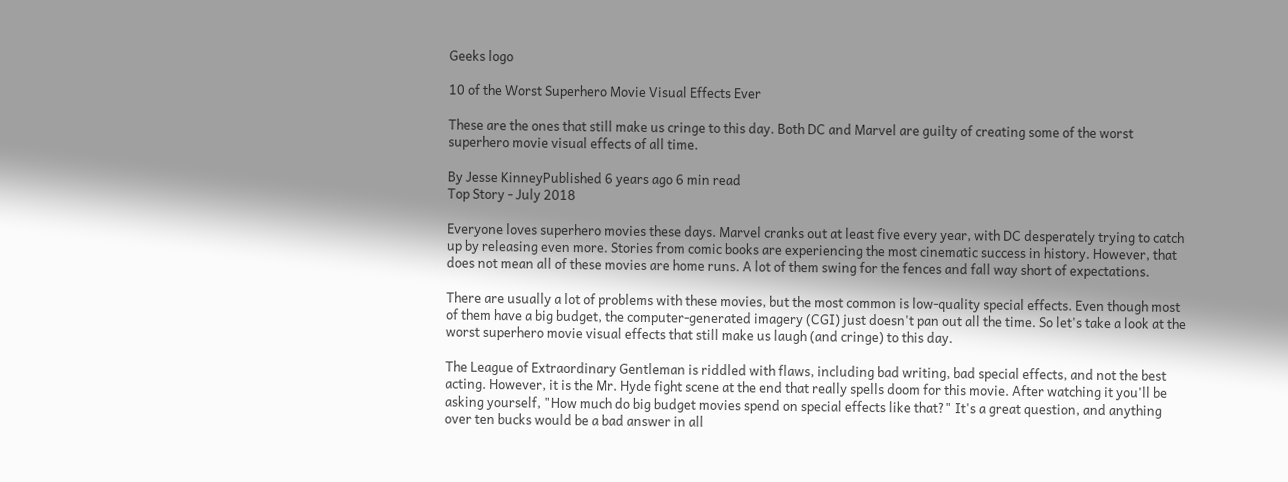Geeks logo

10 of the Worst Superhero Movie Visual Effects Ever

These are the ones that still make us cringe to this day. Both DC and Marvel are guilty of creating some of the worst superhero movie visual effects of all time.

By Jesse KinneyPublished 6 years ago 6 min read
Top Story - July 2018

Everyone loves superhero movies these days. Marvel cranks out at least five every year, with DC desperately trying to catch up by releasing even more. Stories from comic books are experiencing the most cinematic success in history. However, that does not mean all of these movies are home runs. A lot of them swing for the fences and fall way short of expectations.

There are usually a lot of problems with these movies, but the most common is low-quality special effects. Even though most of them have a big budget, the computer-generated imagery (CGI) just doesn't pan out all the time. So let's take a look at the worst superhero movie visual effects that still make us laugh (and cringe) to this day.

The League of Extraordinary Gentleman is riddled with flaws, including bad writing, bad special effects, and not the best acting. However, it is the Mr. Hyde fight scene at the end that really spells doom for this movie. After watching it you'll be asking yourself, "How much do big budget movies spend on special effects like that?" It's a great question, and anything over ten bucks would be a bad answer in all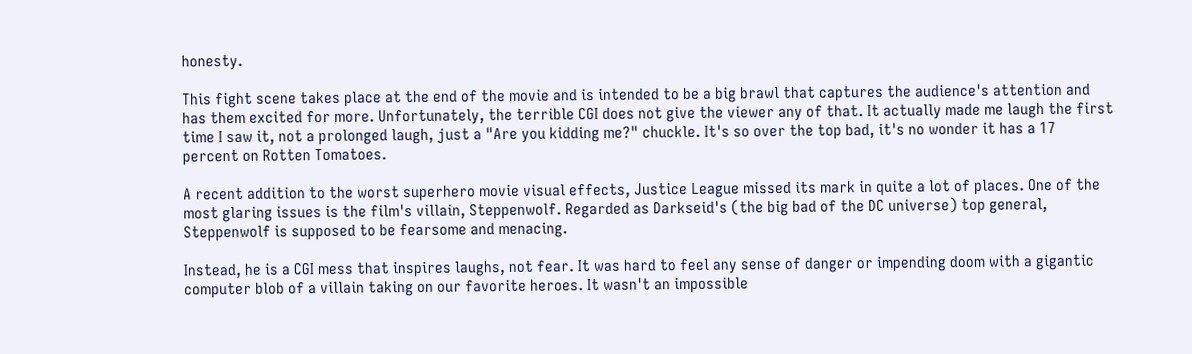honesty.

This fight scene takes place at the end of the movie and is intended to be a big brawl that captures the audience's attention and has them excited for more. Unfortunately, the terrible CGI does not give the viewer any of that. It actually made me laugh the first time I saw it, not a prolonged laugh, just a "Are you kidding me?" chuckle. It's so over the top bad, it's no wonder it has a 17 percent on Rotten Tomatoes.

A recent addition to the worst superhero movie visual effects, Justice League missed its mark in quite a lot of places. One of the most glaring issues is the film's villain, Steppenwolf. Regarded as Darkseid's (the big bad of the DC universe) top general, Steppenwolf is supposed to be fearsome and menacing.

Instead, he is a CGI mess that inspires laughs, not fear. It was hard to feel any sense of danger or impending doom with a gigantic computer blob of a villain taking on our favorite heroes. It wasn't an impossible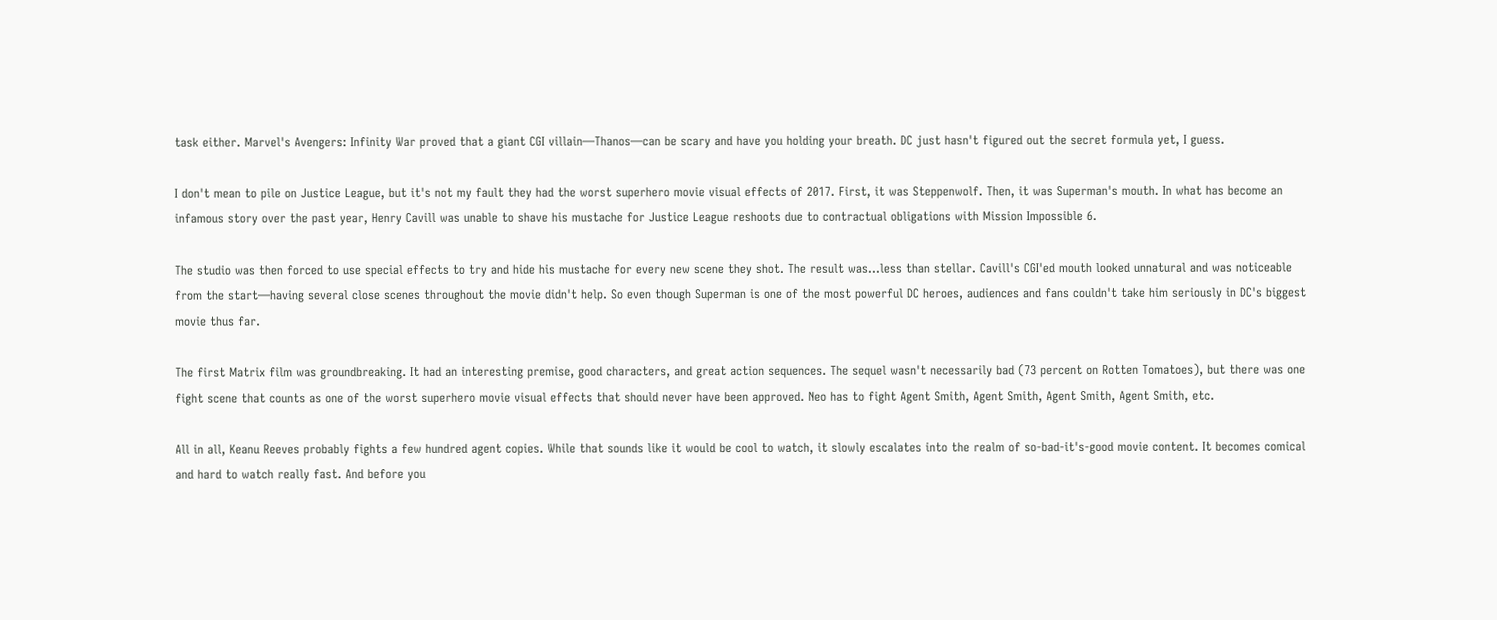task either. Marvel's Avengers: Infinity War proved that a giant CGI villain—Thanos—can be scary and have you holding your breath. DC just hasn't figured out the secret formula yet, I guess.

I don't mean to pile on Justice League, but it's not my fault they had the worst superhero movie visual effects of 2017. First, it was Steppenwolf. Then, it was Superman's mouth. In what has become an infamous story over the past year, Henry Cavill was unable to shave his mustache for Justice League reshoots due to contractual obligations with Mission Impossible 6.

The studio was then forced to use special effects to try and hide his mustache for every new scene they shot. The result was...less than stellar. Cavill's CGI'ed mouth looked unnatural and was noticeable from the start—having several close scenes throughout the movie didn't help. So even though Superman is one of the most powerful DC heroes, audiences and fans couldn't take him seriously in DC's biggest movie thus far.

The first Matrix film was groundbreaking. It had an interesting premise, good characters, and great action sequences. The sequel wasn't necessarily bad (73 percent on Rotten Tomatoes), but there was one fight scene that counts as one of the worst superhero movie visual effects that should never have been approved. Neo has to fight Agent Smith, Agent Smith, Agent Smith, Agent Smith, etc.

All in all, Keanu Reeves probably fights a few hundred agent copies. While that sounds like it would be cool to watch, it slowly escalates into the realm of so-bad-it's-good movie content. It becomes comical and hard to watch really fast. And before you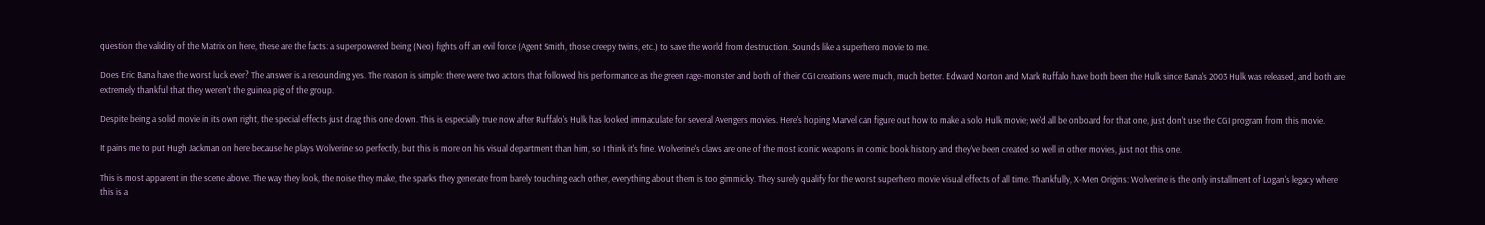question the validity of the Matrix on here, these are the facts: a superpowered being (Neo) fights off an evil force (Agent Smith, those creepy twins, etc.) to save the world from destruction. Sounds like a superhero movie to me.

Does Eric Bana have the worst luck ever? The answer is a resounding yes. The reason is simple: there were two actors that followed his performance as the green rage-monster and both of their CGI creations were much, much better. Edward Norton and Mark Ruffalo have both been the Hulk since Bana's 2003 Hulk was released, and both are extremely thankful that they weren't the guinea pig of the group.

Despite being a solid movie in its own right, the special effects just drag this one down. This is especially true now after Ruffalo's Hulk has looked immaculate for several Avengers movies. Here's hoping Marvel can figure out how to make a solo Hulk movie; we'd all be onboard for that one, just don't use the CGI program from this movie.

It pains me to put Hugh Jackman on here because he plays Wolverine so perfectly, but this is more on his visual department than him, so I think it's fine. Wolverine's claws are one of the most iconic weapons in comic book history and they've been created so well in other movies, just not this one.

This is most apparent in the scene above. The way they look, the noise they make, the sparks they generate from barely touching each other, everything about them is too gimmicky. They surely qualify for the worst superhero movie visual effects of all time. Thankfully, X-Men Origins: Wolverine is the only installment of Logan's legacy where this is a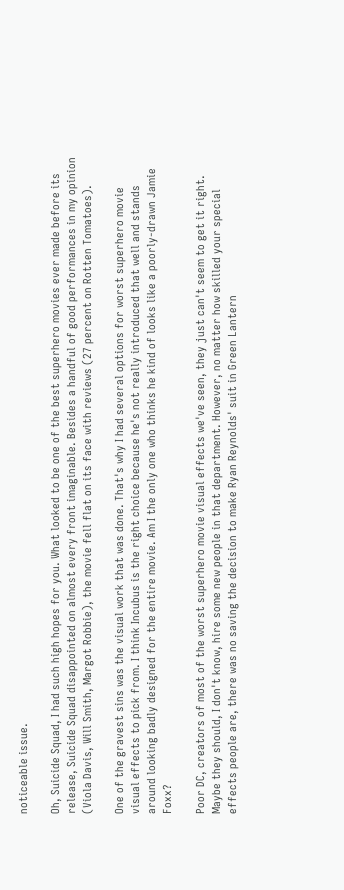noticeable issue.

Oh, Suicide Squad, I had such high hopes for you. What looked to be one of the best superhero movies ever made before its release, Suicide Squad disappointed on almost every front imaginable. Besides a handful of good performances in my opinion (Viola Davis, Will Smith, Margot Robbie), the movie fell flat on its face with reviews (27 percent on Rotten Tomatoes).

One of the gravest sins was the visual work that was done. That's why I had several options for worst superhero movie visual effects to pick from. I think Incubus is the right choice because he's not really introduced that well and stands around looking badly designed for the entire movie. Am I the only one who thinks he kind of looks like a poorly-drawn Jamie Foxx?

Poor DC, creators of most of the worst superhero movie visual effects we've seen, they just can't seem to get it right. Maybe they should, I don't know, hire some new people in that department. However, no matter how skilled your special effects people are, there was no saving the decision to make Ryan Reynolds' suit in Green Lantern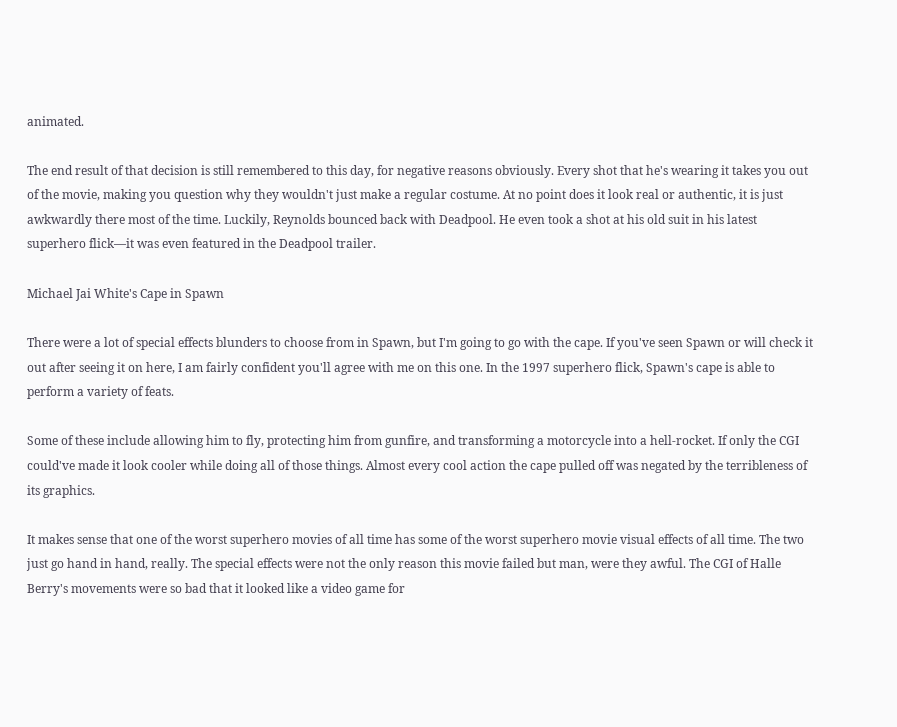animated.

The end result of that decision is still remembered to this day, for negative reasons obviously. Every shot that he's wearing it takes you out of the movie, making you question why they wouldn't just make a regular costume. At no point does it look real or authentic, it is just awkwardly there most of the time. Luckily, Reynolds bounced back with Deadpool. He even took a shot at his old suit in his latest superhero flick—it was even featured in the Deadpool trailer.

Michael Jai White's Cape in Spawn

There were a lot of special effects blunders to choose from in Spawn, but I'm going to go with the cape. If you've seen Spawn or will check it out after seeing it on here, I am fairly confident you'll agree with me on this one. In the 1997 superhero flick, Spawn's cape is able to perform a variety of feats.

Some of these include allowing him to fly, protecting him from gunfire, and transforming a motorcycle into a hell-rocket. If only the CGI could've made it look cooler while doing all of those things. Almost every cool action the cape pulled off was negated by the terribleness of its graphics.

It makes sense that one of the worst superhero movies of all time has some of the worst superhero movie visual effects of all time. The two just go hand in hand, really. The special effects were not the only reason this movie failed but man, were they awful. The CGI of Halle Berry's movements were so bad that it looked like a video game for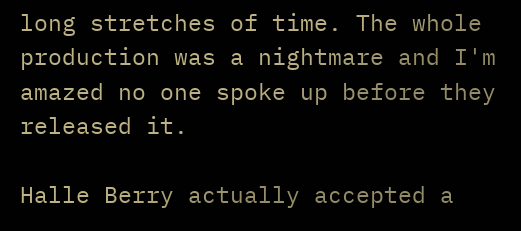long stretches of time. The whole production was a nightmare and I'm amazed no one spoke up before they released it.

Halle Berry actually accepted a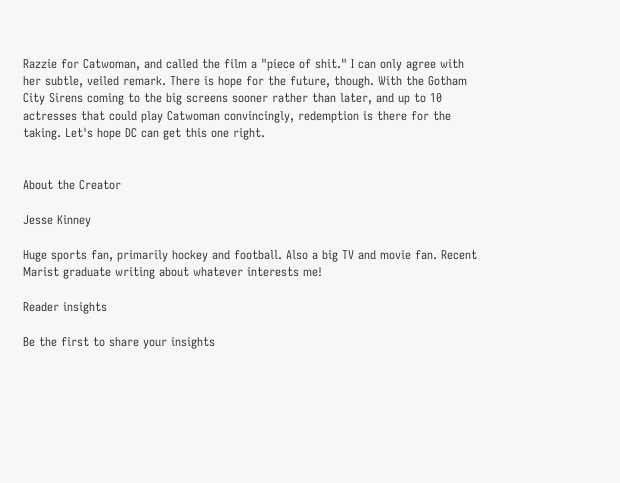Razzie for Catwoman, and called the film a "piece of shit." I can only agree with her subtle, veiled remark. There is hope for the future, though. With the Gotham City Sirens coming to the big screens sooner rather than later, and up to 10 actresses that could play Catwoman convincingly, redemption is there for the taking. Let's hope DC can get this one right.


About the Creator

Jesse Kinney

Huge sports fan, primarily hockey and football. Also a big TV and movie fan. Recent Marist graduate writing about whatever interests me!

Reader insights

Be the first to share your insights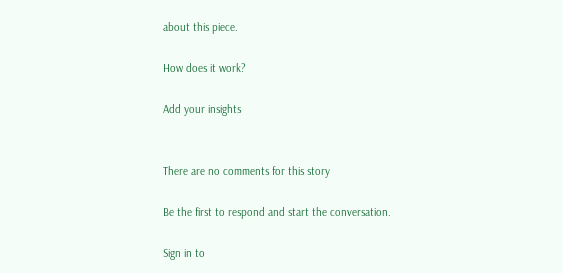about this piece.

How does it work?

Add your insights


There are no comments for this story

Be the first to respond and start the conversation.

Sign in to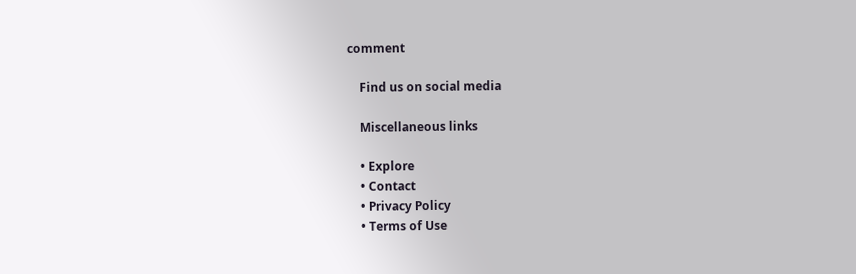comment

    Find us on social media

    Miscellaneous links

    • Explore
    • Contact
    • Privacy Policy
    • Terms of Use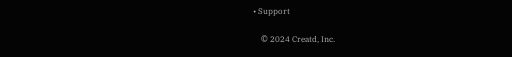• Support

    © 2024 Creatd, Inc.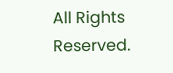All Rights Reserved.